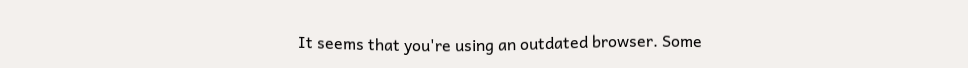It seems that you're using an outdated browser. Some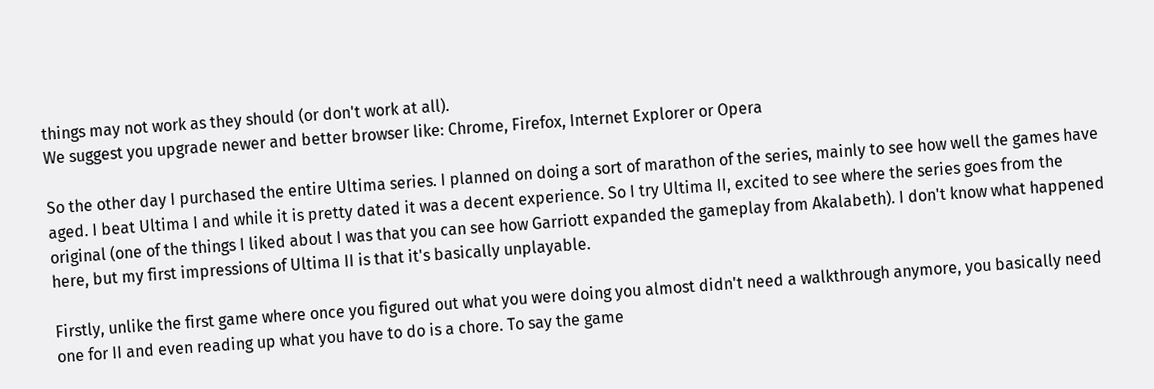things may not work as they should (or don't work at all).
We suggest you upgrade newer and better browser like: Chrome, Firefox, Internet Explorer or Opera

So the other day I purchased the entire Ultima series. I planned on doing a sort of marathon of the series, mainly to see how well the games have aged. I beat Ultima I and while it is pretty dated it was a decent experience. So I try Ultima II, excited to see where the series goes from the original (one of the things I liked about I was that you can see how Garriott expanded the gameplay from Akalabeth). I don't know what happened here, but my first impressions of Ultima II is that it's basically unplayable.

Firstly, unlike the first game where once you figured out what you were doing you almost didn't need a walkthrough anymore, you basically need one for II and even reading up what you have to do is a chore. To say the game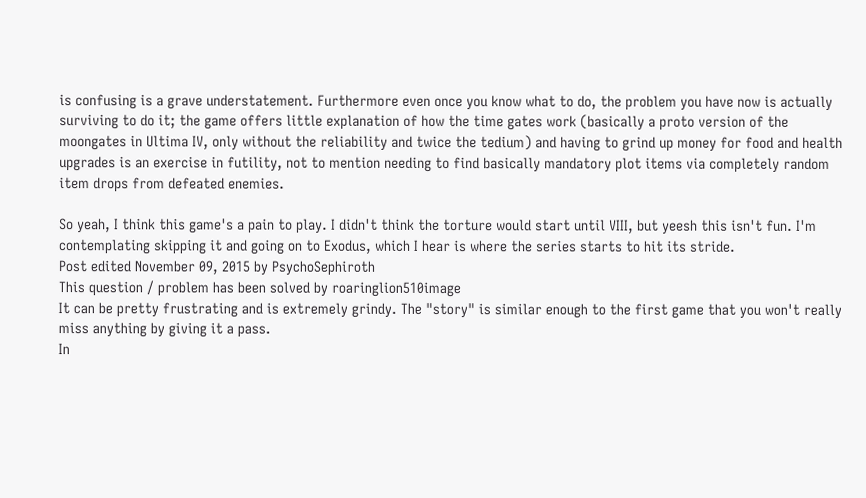is confusing is a grave understatement. Furthermore even once you know what to do, the problem you have now is actually surviving to do it; the game offers little explanation of how the time gates work (basically a proto version of the moongates in Ultima IV, only without the reliability and twice the tedium) and having to grind up money for food and health upgrades is an exercise in futility, not to mention needing to find basically mandatory plot items via completely random item drops from defeated enemies.

So yeah, I think this game's a pain to play. I didn't think the torture would start until VIII, but yeesh this isn't fun. I'm contemplating skipping it and going on to Exodus, which I hear is where the series starts to hit its stride.
Post edited November 09, 2015 by PsychoSephiroth
This question / problem has been solved by roaringlion510image
It can be pretty frustrating and is extremely grindy. The "story" is similar enough to the first game that you won't really miss anything by giving it a pass.
In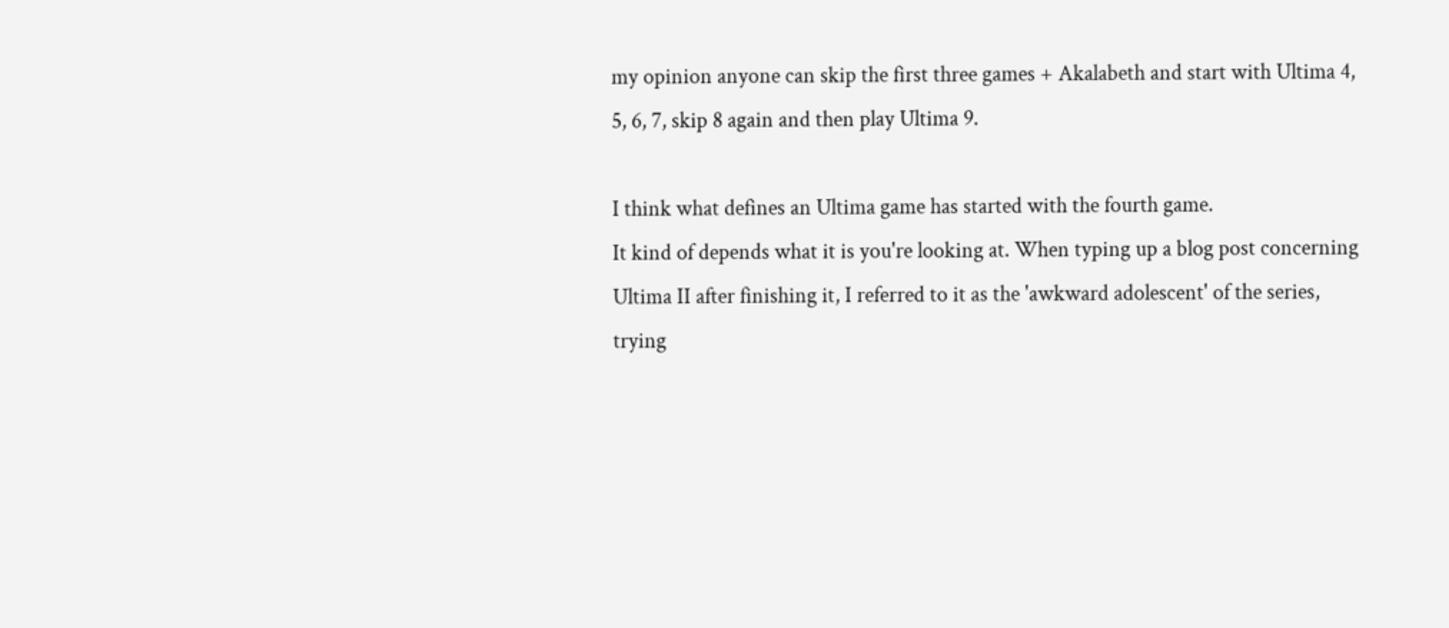my opinion anyone can skip the first three games + Akalabeth and start with Ultima 4, 5, 6, 7, skip 8 again and then play Ultima 9.

I think what defines an Ultima game has started with the fourth game.
It kind of depends what it is you're looking at. When typing up a blog post concerning Ultima II after finishing it, I referred to it as the 'awkward adolescent' of the series, trying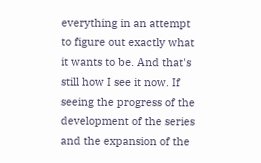everything in an attempt to figure out exactly what it wants to be. And that's still how I see it now. If seeing the progress of the development of the series and the expansion of the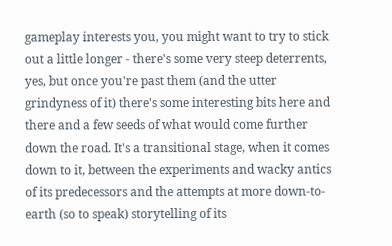gameplay interests you, you might want to try to stick out a little longer - there's some very steep deterrents, yes, but once you're past them (and the utter grindyness of it) there's some interesting bits here and there and a few seeds of what would come further down the road. It's a transitional stage, when it comes down to it, between the experiments and wacky antics of its predecessors and the attempts at more down-to-earth (so to speak) storytelling of its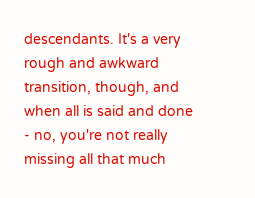descendants. It's a very rough and awkward transition, though, and when all is said and done - no, you're not really missing all that much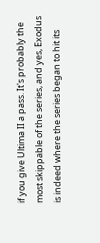if you give Ultima II a pass. It's probably the most skippable of the series, and yes, Exodus is indeed where the series began to hit its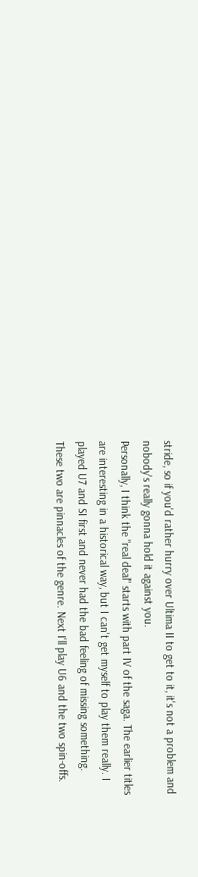stride, so if you'd rather hurry over Ultima II to get to it, it's not a problem and nobody's really gonna hold it against you.
Personally, I think the "real deal" starts with part IV of the saga. The earlier titles are interesting in a historical way, but I can't get myself to play them really. I played U7 and SI first and never had the bad feeling of missing something. These two are pinnacles of the genre. Next I'll play U6 and the two spin-offs.